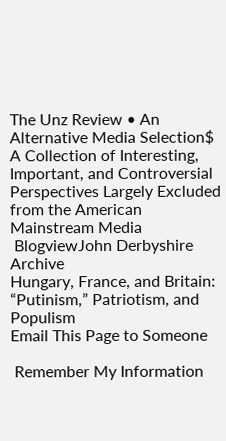The Unz Review • An Alternative Media Selection$
A Collection of Interesting, Important, and Controversial Perspectives Largely Excluded from the American Mainstream Media
 BlogviewJohn Derbyshire Archive
Hungary, France, and Britain: “Putinism,” Patriotism, and Populism
Email This Page to Someone

 Remember My Information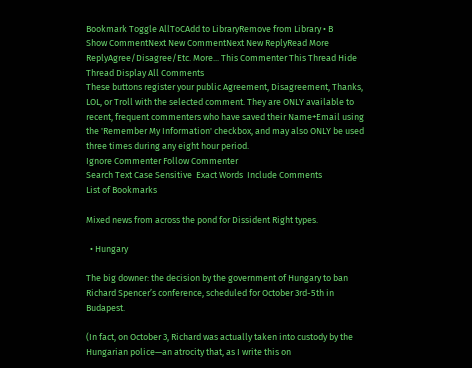Bookmark Toggle AllToCAdd to LibraryRemove from Library • B
Show CommentNext New CommentNext New ReplyRead More
ReplyAgree/Disagree/Etc. More... This Commenter This Thread Hide Thread Display All Comments
These buttons register your public Agreement, Disagreement, Thanks, LOL, or Troll with the selected comment. They are ONLY available to recent, frequent commenters who have saved their Name+Email using the 'Remember My Information' checkbox, and may also ONLY be used three times during any eight hour period.
Ignore Commenter Follow Commenter
Search Text Case Sensitive  Exact Words  Include Comments
List of Bookmarks

Mixed news from across the pond for Dissident Right types.

  • Hungary

The big downer: the decision by the government of Hungary to ban Richard Spencer’s conference, scheduled for October 3rd-5th in Budapest.

(In fact, on October 3, Richard was actually taken into custody by the Hungarian police—an atrocity that, as I write this on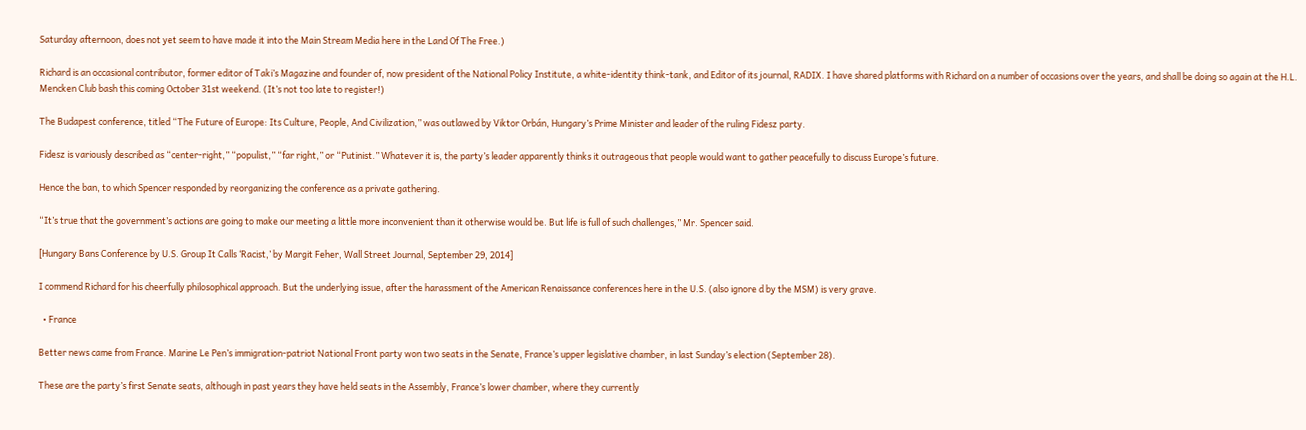Saturday afternoon, does not yet seem to have made it into the Main Stream Media here in the Land Of The Free.)

Richard is an occasional contributor, former editor of Taki’s Magazine and founder of, now president of the National Policy Institute, a white-identity think-tank, and Editor of its journal, RADIX. I have shared platforms with Richard on a number of occasions over the years, and shall be doing so again at the H.L. Mencken Club bash this coming October 31st weekend. (It’s not too late to register!)

The Budapest conference, titled “The Future of Europe: Its Culture, People, And Civilization,” was outlawed by Viktor Orbán, Hungary’s Prime Minister and leader of the ruling Fidesz party.

Fidesz is variously described as “center-right,” “populist,” “far right,” or “Putinist.” Whatever it is, the party’s leader apparently thinks it outrageous that people would want to gather peacefully to discuss Europe’s future.

Hence the ban, to which Spencer responded by reorganizing the conference as a private gathering.

“It’s true that the government’s actions are going to make our meeting a little more inconvenient than it otherwise would be. But life is full of such challenges,” Mr. Spencer said.

[Hungary Bans Conference by U.S. Group It Calls ‘Racist,’ by Margit Feher, Wall Street Journal, September 29, 2014]

I commend Richard for his cheerfully philosophical approach. But the underlying issue, after the harassment of the American Renaissance conferences here in the U.S. (also ignore d by the MSM) is very grave.

  • France

Better news came from France. Marine Le Pen’s immigration-patriot National Front party won two seats in the Senate, France’s upper legislative chamber, in last Sunday’s election (September 28).

These are the party’s first Senate seats, although in past years they have held seats in the Assembly, France’s lower chamber, where they currently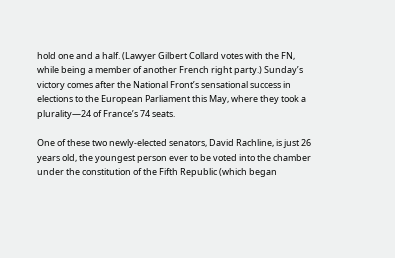hold one and a half. (Lawyer Gilbert Collard votes with the FN, while being a member of another French right party.) Sunday’s victory comes after the National Front’s sensational success in elections to the European Parliament this May, where they took a plurality—24 of France’s 74 seats.

One of these two newly-elected senators, David Rachline, is just 26 years old, the youngest person ever to be voted into the chamber under the constitution of the Fifth Republic (which began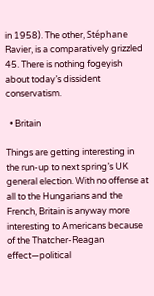in 1958). The other, Stéphane Ravier, is a comparatively grizzled 45. There is nothing fogeyish about today’s dissident conservatism.

  • Britain

Things are getting interesting in the run-up to next spring’s UK general election. With no offense at all to the Hungarians and the French, Britain is anyway more interesting to Americans because of the Thatcher-Reagan effect—political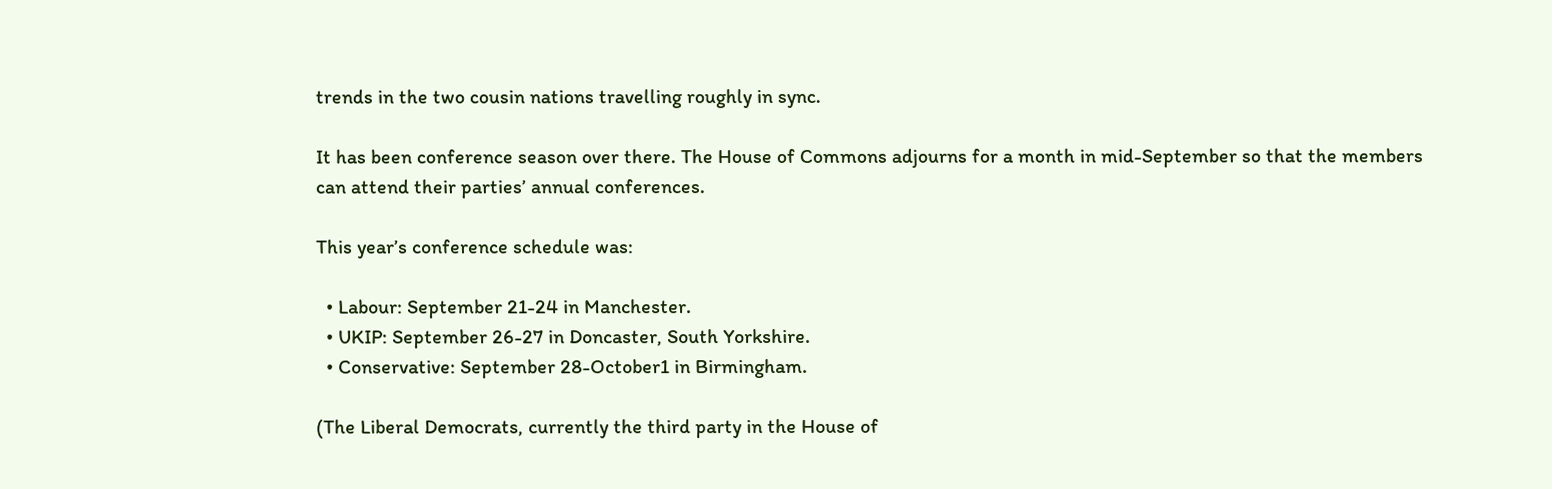trends in the two cousin nations travelling roughly in sync.

It has been conference season over there. The House of Commons adjourns for a month in mid-September so that the members can attend their parties’ annual conferences.

This year’s conference schedule was:

  • Labour: September 21-24 in Manchester.
  • UKIP: September 26-27 in Doncaster, South Yorkshire.
  • Conservative: September 28-October1 in Birmingham.

(The Liberal Democrats, currently the third party in the House of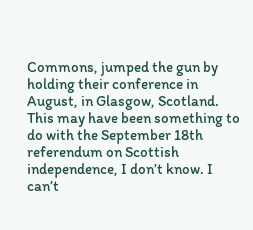Commons, jumped the gun by holding their conference in August, in Glasgow, Scotland. This may have been something to do with the September 18th referendum on Scottish independence, I don’t know. I can’t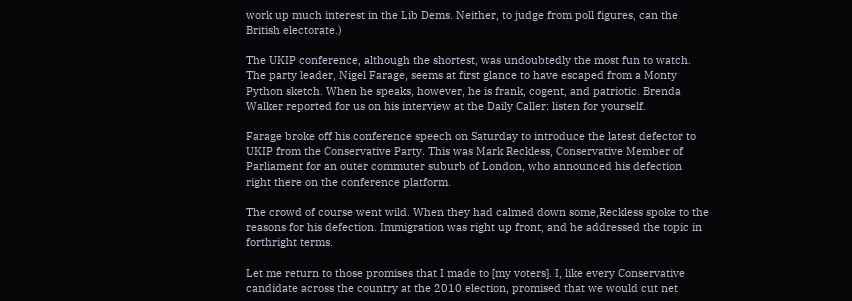work up much interest in the Lib Dems. Neither, to judge from poll figures, can the British electorate.)

The UKIP conference, although the shortest, was undoubtedly the most fun to watch. The party leader, Nigel Farage, seems at first glance to have escaped from a Monty Python sketch. When he speaks, however, he is frank, cogent, and patriotic. Brenda Walker reported for us on his interview at the Daily Caller: listen for yourself.

Farage broke off his conference speech on Saturday to introduce the latest defector to UKIP from the Conservative Party. This was Mark Reckless, Conservative Member of Parliament for an outer commuter suburb of London, who announced his defection right there on the conference platform.

The crowd of course went wild. When they had calmed down some,Reckless spoke to the reasons for his defection. Immigration was right up front, and he addressed the topic in forthright terms.

Let me return to those promises that I made to [my voters]. I, like every Conservative candidate across the country at the 2010 election, promised that we would cut net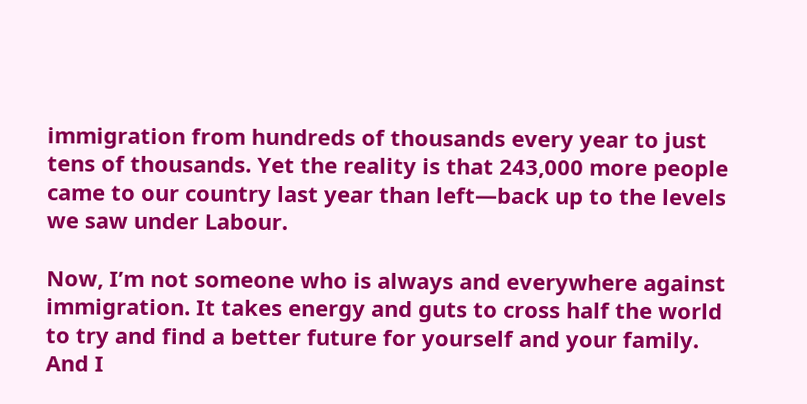immigration from hundreds of thousands every year to just tens of thousands. Yet the reality is that 243,000 more people came to our country last year than left—back up to the levels we saw under Labour.

Now, I’m not someone who is always and everywhere against immigration. It takes energy and guts to cross half the world to try and find a better future for yourself and your family. And I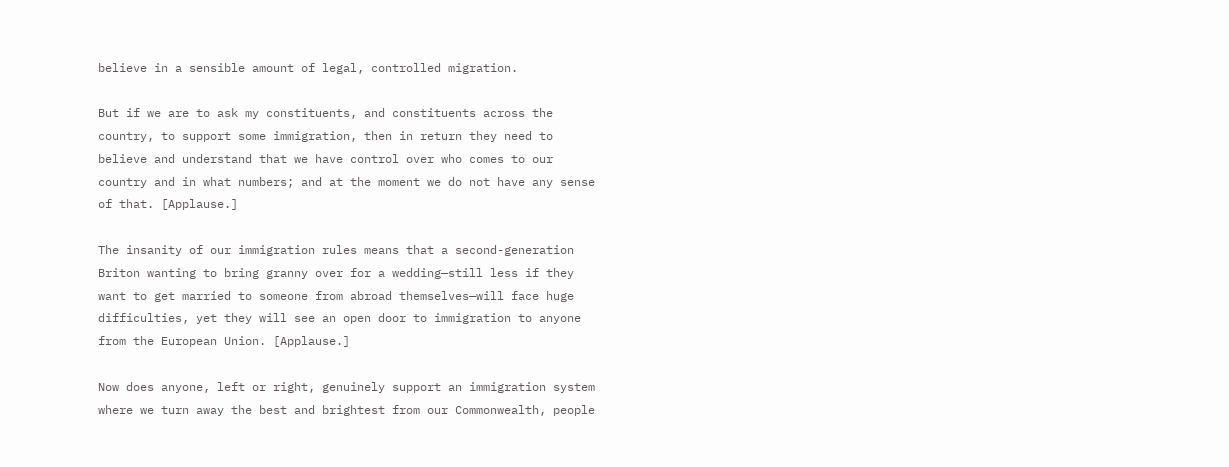believe in a sensible amount of legal, controlled migration.

But if we are to ask my constituents, and constituents across the country, to support some immigration, then in return they need to believe and understand that we have control over who comes to our country and in what numbers; and at the moment we do not have any sense of that. [Applause.]

The insanity of our immigration rules means that a second-generation Briton wanting to bring granny over for a wedding—still less if they want to get married to someone from abroad themselves—will face huge difficulties, yet they will see an open door to immigration to anyone from the European Union. [Applause.]

Now does anyone, left or right, genuinely support an immigration system where we turn away the best and brightest from our Commonwealth, people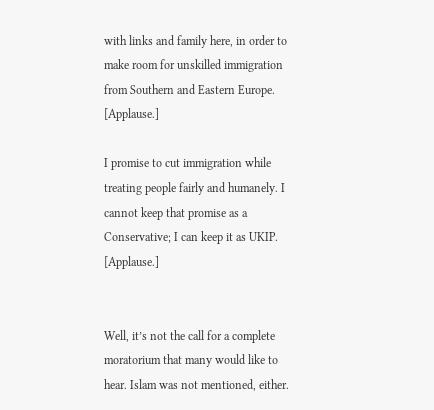with links and family here, in order to make room for unskilled immigration from Southern and Eastern Europe. [Applause.]

I promise to cut immigration while treating people fairly and humanely. I cannot keep that promise as a Conservative; I can keep it as UKIP. [Applause.]


Well, it’s not the call for a complete moratorium that many would like to hear. Islam was not mentioned, either.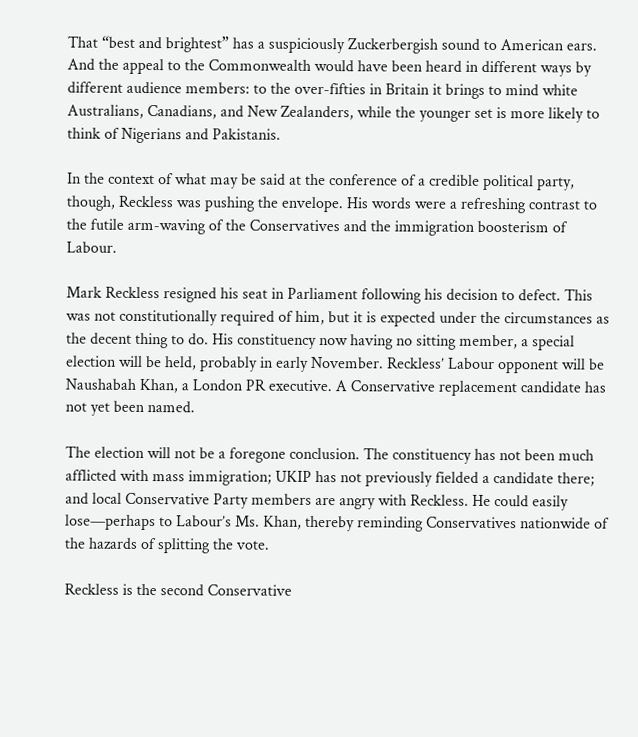That “best and brightest” has a suspiciously Zuckerbergish sound to American ears. And the appeal to the Commonwealth would have been heard in different ways by different audience members: to the over-fifties in Britain it brings to mind white Australians, Canadians, and New Zealanders, while the younger set is more likely to think of Nigerians and Pakistanis.

In the context of what may be said at the conference of a credible political party, though, Reckless was pushing the envelope. His words were a refreshing contrast to the futile arm-waving of the Conservatives and the immigration boosterism of Labour.

Mark Reckless resigned his seat in Parliament following his decision to defect. This was not constitutionally required of him, but it is expected under the circumstances as the decent thing to do. His constituency now having no sitting member, a special election will be held, probably in early November. Reckless’ Labour opponent will be Naushabah Khan, a London PR executive. A Conservative replacement candidate has not yet been named.

The election will not be a foregone conclusion. The constituency has not been much afflicted with mass immigration; UKIP has not previously fielded a candidate there; and local Conservative Party members are angry with Reckless. He could easily lose—perhaps to Labour’s Ms. Khan, thereby reminding Conservatives nationwide of the hazards of splitting the vote.

Reckless is the second Conservative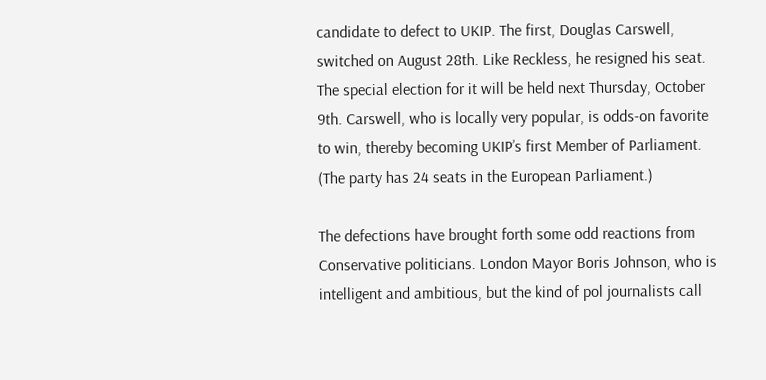candidate to defect to UKIP. The first, Douglas Carswell, switched on August 28th. Like Reckless, he resigned his seat. The special election for it will be held next Thursday, October 9th. Carswell, who is locally very popular, is odds-on favorite to win, thereby becoming UKIP’s first Member of Parliament. (The party has 24 seats in the European Parliament.)

The defections have brought forth some odd reactions from Conservative politicians. London Mayor Boris Johnson, who is intelligent and ambitious, but the kind of pol journalists call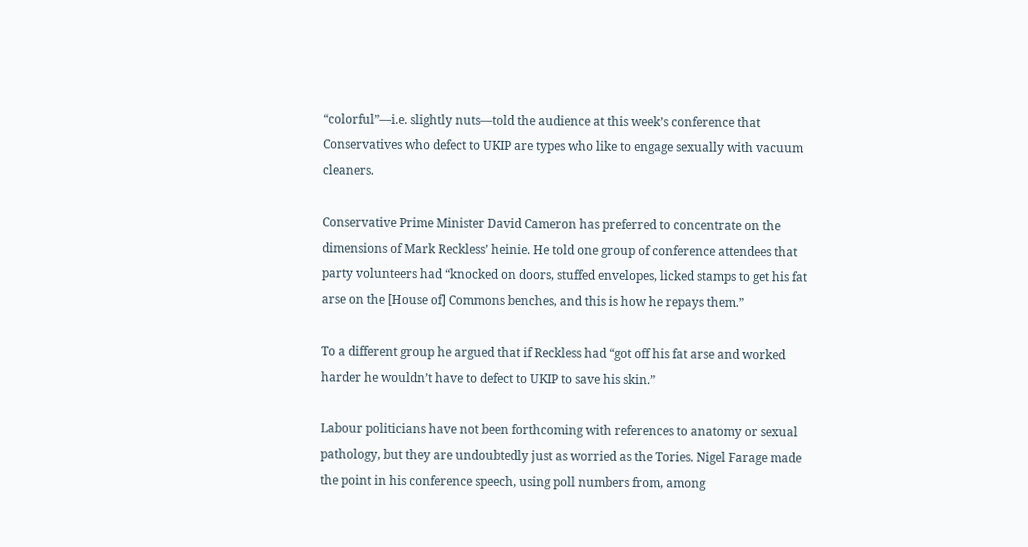“colorful”—i.e. slightly nuts—told the audience at this week’s conference that Conservatives who defect to UKIP are types who like to engage sexually with vacuum cleaners.

Conservative Prime Minister David Cameron has preferred to concentrate on the dimensions of Mark Reckless’ heinie. He told one group of conference attendees that party volunteers had “knocked on doors, stuffed envelopes, licked stamps to get his fat arse on the [House of] Commons benches, and this is how he repays them.”

To a different group he argued that if Reckless had “got off his fat arse and worked harder he wouldn’t have to defect to UKIP to save his skin.”

Labour politicians have not been forthcoming with references to anatomy or sexual pathology, but they are undoubtedly just as worried as the Tories. Nigel Farage made the point in his conference speech, using poll numbers from, among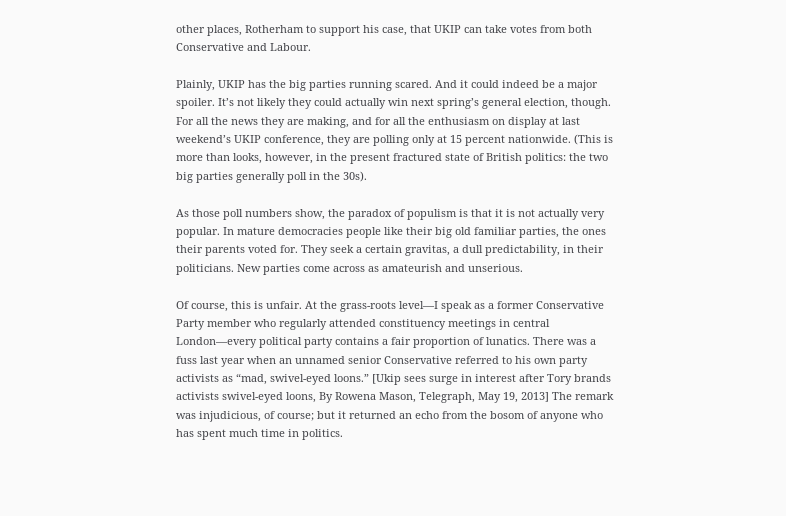other places, Rotherham to support his case, that UKIP can take votes from both Conservative and Labour.

Plainly, UKIP has the big parties running scared. And it could indeed be a major spoiler. It’s not likely they could actually win next spring’s general election, though. For all the news they are making, and for all the enthusiasm on display at last weekend’s UKIP conference, they are polling only at 15 percent nationwide. (This is more than looks, however, in the present fractured state of British politics: the two big parties generally poll in the 30s).

As those poll numbers show, the paradox of populism is that it is not actually very popular. In mature democracies people like their big old familiar parties, the ones their parents voted for. They seek a certain gravitas, a dull predictability, in their politicians. New parties come across as amateurish and unserious.

Of course, this is unfair. At the grass-roots level—I speak as a former Conservative Party member who regularly attended constituency meetings in central London—every political party contains a fair proportion of lunatics. There was a fuss last year when an unnamed senior Conservative referred to his own party activists as “mad, swivel-eyed loons.” [Ukip sees surge in interest after Tory brands activists swivel-eyed loons, By Rowena Mason, Telegraph, May 19, 2013] The remark was injudicious, of course; but it returned an echo from the bosom of anyone who has spent much time in politics.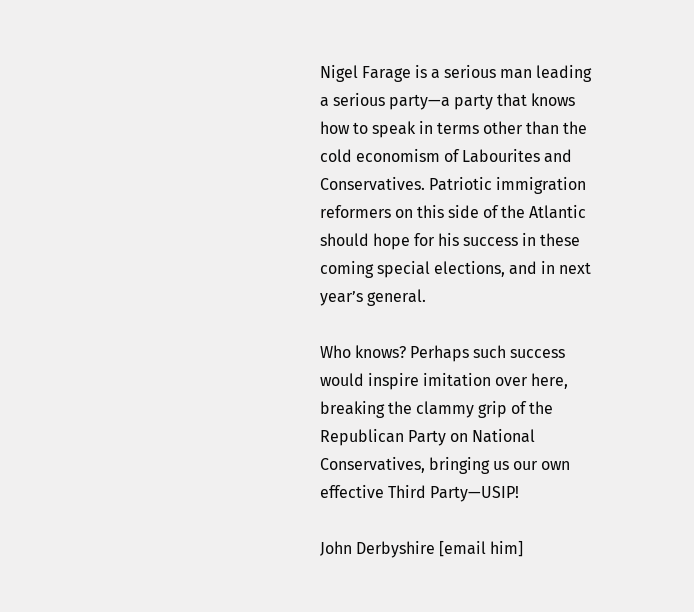Nigel Farage is a serious man leading a serious party—a party that knows how to speak in terms other than the cold economism of Labourites and Conservatives. Patriotic immigration reformers on this side of the Atlantic should hope for his success in these coming special elections, and in next year’s general.

Who knows? Perhaps such success would inspire imitation over here, breaking the clammy grip of the Republican Party on National Conservatives, bringing us our own effective Third Party—USIP!

John Derbyshire [email him]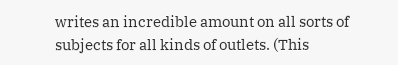writes an incredible amount on all sorts of subjects for all kinds of outlets. (This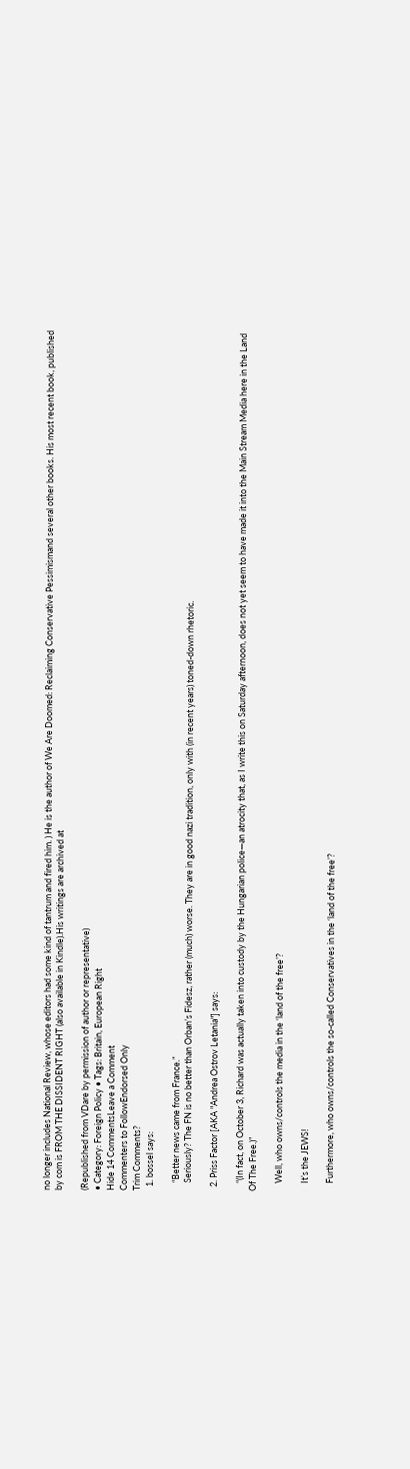no longer includes National Review, whose editors had some kind of tantrum and fired him. ) He is the author of We Are Doomed: Reclaiming Conservative Pessimismand several other books. His most recent book, published by com is FROM THE DISSIDENT RIGHT (also available in Kindle).His writings are archived at

(Republished from VDare by permission of author or representative)
• Category: Foreign Policy • Tags: Britain, European Right
Hide 14 CommentsLeave a Comment
Commenters to FollowEndorsed Only
Trim Comments?
  1. bossel says:

    “Better news came from France.”
    Seriously? The FN is no better than Orban’s Fidesz, rather (much) worse. They are in good nazi tradition, only with (in recent years) toned-down rhetoric.

  2. Priss Factor [AKA "Andrea Ostrov Letania"] says:

    “(In fact, on October 3, Richard was actually taken into custody by the Hungarian police—an atrocity that, as I write this on Saturday afternoon, does not yet seem to have made it into the Main Stream Media here in the Land Of The Free.)”

    Well, who owns/controls the media in the ‘land of the free’?

    It’s the JEWS!

    Furthermore, who owns/controls the so-called Conservatives in the ‘land of the free’?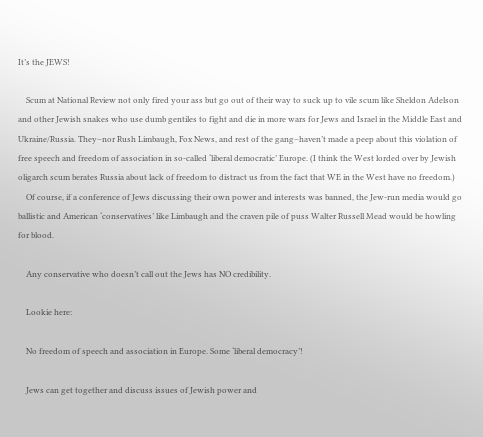It’s the JEWS!

    Scum at National Review not only fired your ass but go out of their way to suck up to vile scum like Sheldon Adelson and other Jewish snakes who use dumb gentiles to fight and die in more wars for Jews and Israel in the Middle East and Ukraine/Russia. They–nor Rush Limbaugh, Fox News, and rest of the gang–haven’t made a peep about this violation of free speech and freedom of association in so-called ‘liberal democratic’ Europe. (I think the West lorded over by Jewish oligarch scum berates Russia about lack of freedom to distract us from the fact that WE in the West have no freedom.)
    Of course, if a conference of Jews discussing their own power and interests was banned, the Jew-run media would go ballistic and American ‘conservatives’ like Limbaugh and the craven pile of puss Walter Russell Mead would be howling for blood.

    Any conservative who doesn’t call out the Jews has NO credibility.

    Lookie here:

    No freedom of speech and association in Europe. Some ‘liberal democracy’!

    Jews can get together and discuss issues of Jewish power and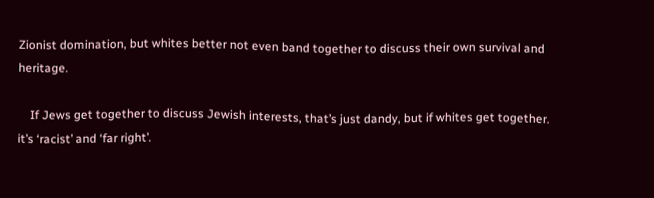Zionist domination, but whites better not even band together to discuss their own survival and heritage.

    If Jews get together to discuss Jewish interests, that’s just dandy, but if whites get together. it’s ‘racist’ and ‘far right’.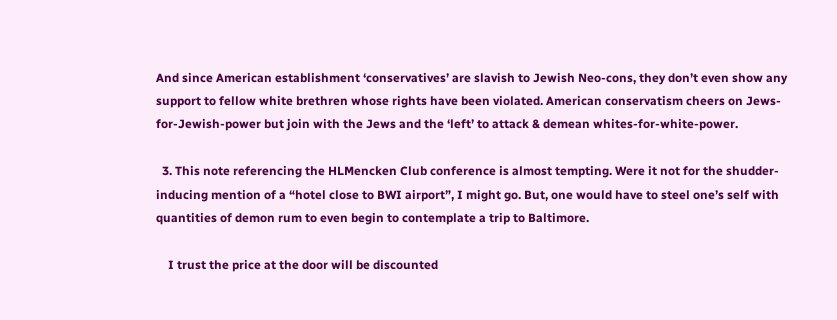And since American establishment ‘conservatives’ are slavish to Jewish Neo-cons, they don’t even show any support to fellow white brethren whose rights have been violated. American conservatism cheers on Jews-for-Jewish-power but join with the Jews and the ‘left’ to attack & demean whites-for-white-power.

  3. This note referencing the HLMencken Club conference is almost tempting. Were it not for the shudder-inducing mention of a “hotel close to BWI airport”, I might go. But, one would have to steel one’s self with quantities of demon rum to even begin to contemplate a trip to Baltimore.

    I trust the price at the door will be discounted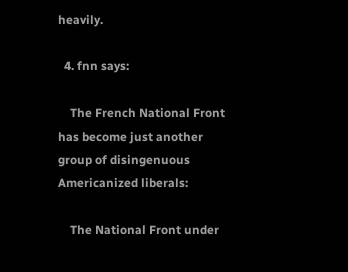heavily.

  4. fnn says:

    The French National Front has become just another group of disingenuous Americanized liberals:

    The National Front under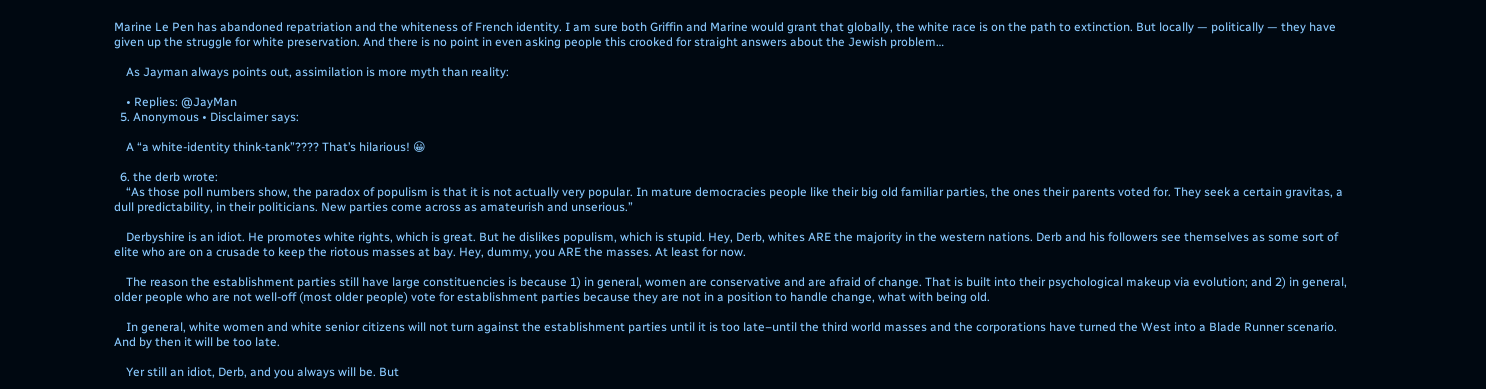Marine Le Pen has abandoned repatriation and the whiteness of French identity. I am sure both Griffin and Marine would grant that globally, the white race is on the path to extinction. But locally — politically — they have given up the struggle for white preservation. And there is no point in even asking people this crooked for straight answers about the Jewish problem…

    As Jayman always points out, assimilation is more myth than reality:

    • Replies: @JayMan
  5. Anonymous • Disclaimer says:

    A “a white-identity think-tank”???? That’s hilarious! 😀

  6. the derb wrote:
    “As those poll numbers show, the paradox of populism is that it is not actually very popular. In mature democracies people like their big old familiar parties, the ones their parents voted for. They seek a certain gravitas, a dull predictability, in their politicians. New parties come across as amateurish and unserious.”

    Derbyshire is an idiot. He promotes white rights, which is great. But he dislikes populism, which is stupid. Hey, Derb, whites ARE the majority in the western nations. Derb and his followers see themselves as some sort of elite who are on a crusade to keep the riotous masses at bay. Hey, dummy, you ARE the masses. At least for now.

    The reason the establishment parties still have large constituencies is because 1) in general, women are conservative and are afraid of change. That is built into their psychological makeup via evolution; and 2) in general, older people who are not well-off (most older people) vote for establishment parties because they are not in a position to handle change, what with being old.

    In general, white women and white senior citizens will not turn against the establishment parties until it is too late–until the third world masses and the corporations have turned the West into a Blade Runner scenario. And by then it will be too late.

    Yer still an idiot, Derb, and you always will be. But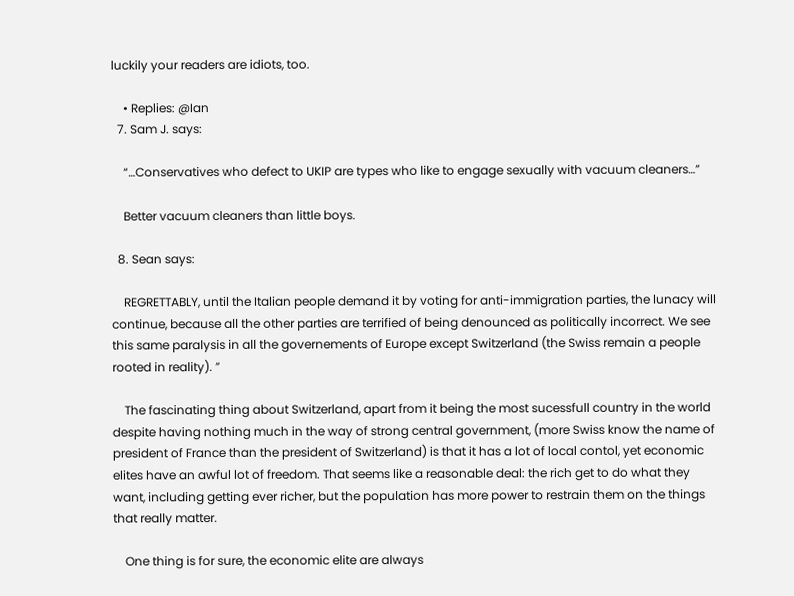luckily your readers are idiots, too.

    • Replies: @Ian
  7. Sam J. says:

    “…Conservatives who defect to UKIP are types who like to engage sexually with vacuum cleaners…”

    Better vacuum cleaners than little boys.

  8. Sean says:

    REGRETTABLY, until the Italian people demand it by voting for anti-immigration parties, the lunacy will continue, because all the other parties are terrified of being denounced as politically incorrect. We see this same paralysis in all the governements of Europe except Switzerland (the Swiss remain a people rooted in reality). ”

    The fascinating thing about Switzerland, apart from it being the most sucessfull country in the world despite having nothing much in the way of strong central government, (more Swiss know the name of president of France than the president of Switzerland) is that it has a lot of local contol, yet economic elites have an awful lot of freedom. That seems like a reasonable deal: the rich get to do what they want, including getting ever richer, but the population has more power to restrain them on the things that really matter.

    One thing is for sure, the economic elite are always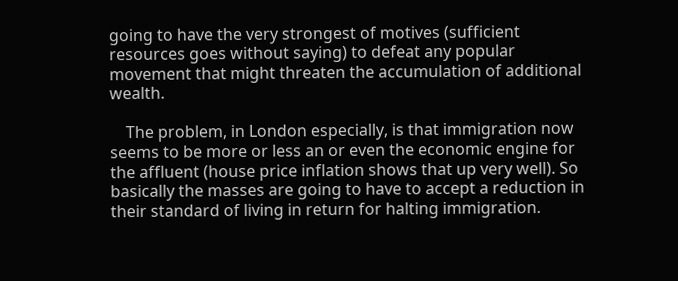going to have the very strongest of motives (sufficient resources goes without saying) to defeat any popular movement that might threaten the accumulation of additional wealth.

    The problem, in London especially, is that immigration now seems to be more or less an or even the economic engine for the affluent (house price inflation shows that up very well). So basically the masses are going to have to accept a reduction in their standard of living in return for halting immigration.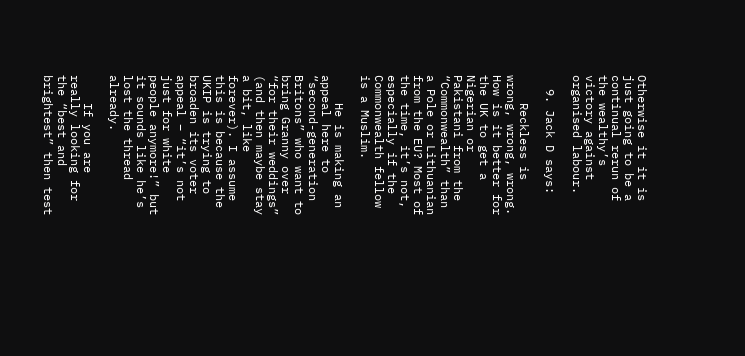Otherwise it it is just going to be a continual rerun of the wealthy’s victory against organised labour.

  9. Jack D says:

    Reckless is wrong, wrong, wrong. How is it better for the UK to get a Nigerian or Pakistani from the “Commonwealth” than a Pole or Lithuanian from the EU? Most of the time, it’s not, especially if the Commonwealth fellow is a Muslim.

    He is making an appeal here to “second-generation Britons” who want to bring Granny over “for their weddings” (and then maybe stay a bit, like forever). I assume this is because the UKIP is trying to broaden its voter appeal – “it’s not just for white people anymore!” but it sounds like he’s lost the thread already.

    If you are really looking for the “best and brightest” then test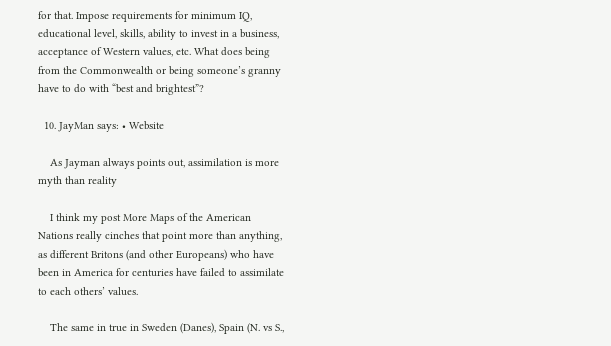for that. Impose requirements for minimum IQ, educational level, skills, ability to invest in a business, acceptance of Western values, etc. What does being from the Commonwealth or being someone’s granny have to do with “best and brightest”?

  10. JayMan says: • Website

    As Jayman always points out, assimilation is more myth than reality

    I think my post More Maps of the American Nations really cinches that point more than anything, as different Britons (and other Europeans) who have been in America for centuries have failed to assimilate to each others’ values.

    The same in true in Sweden (Danes), Spain (N. vs S.,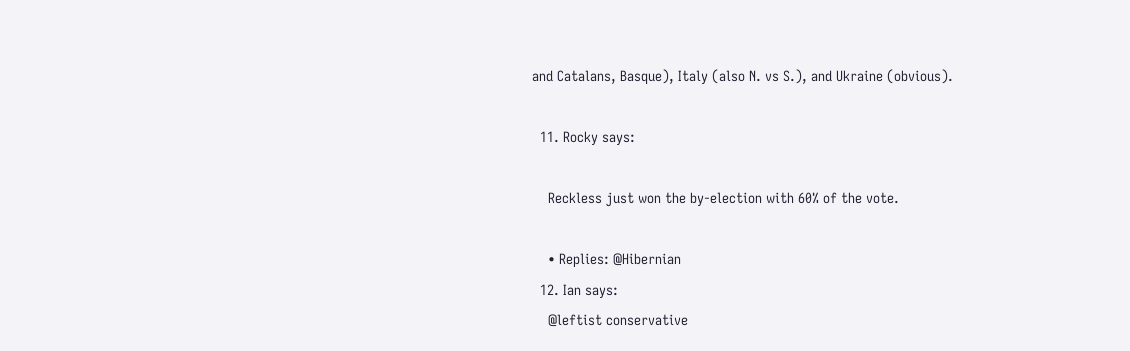and Catalans, Basque), Italy (also N. vs S.), and Ukraine (obvious).

  11. Rocky says:

    Reckless just won the by-election with 60% of the vote.

    • Replies: @Hibernian
  12. Ian says:
    @leftist conservative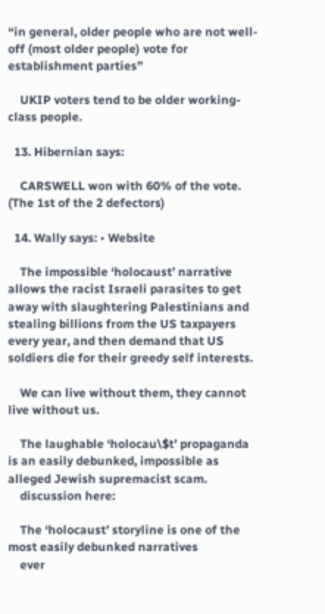“in general, older people who are not well-off (most older people) vote for establishment parties”

    UKIP voters tend to be older working-class people.

  13. Hibernian says:

    CARSWELL won with 60% of the vote. (The 1st of the 2 defectors)

  14. Wally says: • Website

    The impossible ‘holocaust’ narrative allows the racist Israeli parasites to get away with slaughtering Palestinians and stealing billions from the US taxpayers every year, and then demand that US soldiers die for their greedy self interests.

    We can live without them, they cannot live without us.

    The laughable ‘holocau\$t’ propaganda is an easily debunked, impossible as alleged Jewish supremacist scam.
    discussion here:

    The ‘holocaust’ storyline is one of the most easily debunked narratives
    ever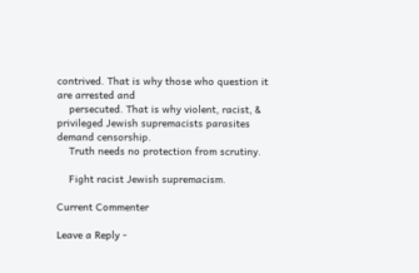contrived. That is why those who question it are arrested and
    persecuted. That is why violent, racist, & privileged Jewish supremacists parasites demand censorship.
    Truth needs no protection from scrutiny.

    Fight racist Jewish supremacism.

Current Commenter

Leave a Reply -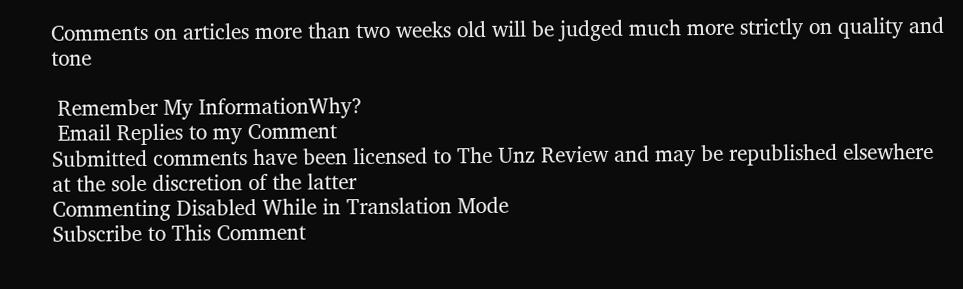Comments on articles more than two weeks old will be judged much more strictly on quality and tone

 Remember My InformationWhy?
 Email Replies to my Comment
Submitted comments have been licensed to The Unz Review and may be republished elsewhere at the sole discretion of the latter
Commenting Disabled While in Translation Mode
Subscribe to This Comment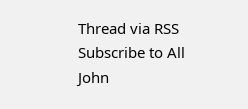Thread via RSS Subscribe to All John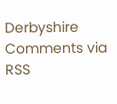Derbyshire Comments via RSS